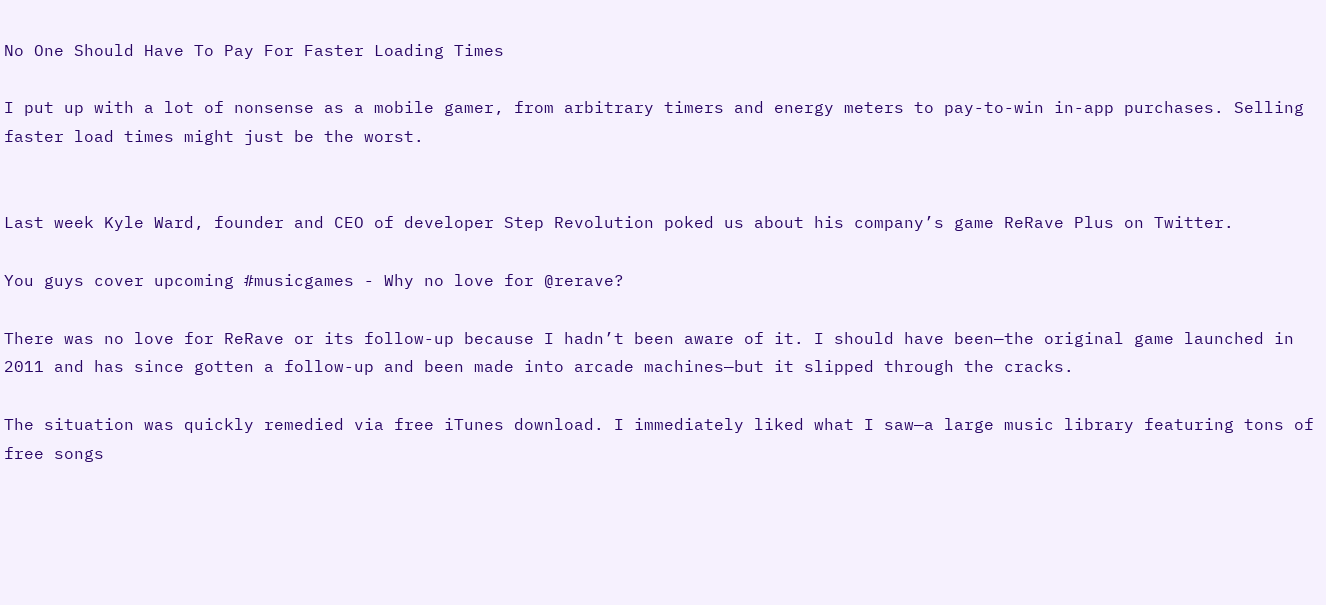No One Should Have To Pay For Faster Loading Times

I put up with a lot of nonsense as a mobile gamer, from arbitrary timers and energy meters to pay-to-win in-app purchases. Selling faster load times might just be the worst.


Last week Kyle Ward, founder and CEO of developer Step Revolution poked us about his company’s game ReRave Plus on Twitter.

You guys cover upcoming #musicgames - Why no love for @rerave?

There was no love for ReRave or its follow-up because I hadn’t been aware of it. I should have been—the original game launched in 2011 and has since gotten a follow-up and been made into arcade machines—but it slipped through the cracks.

The situation was quickly remedied via free iTunes download. I immediately liked what I saw—a large music library featuring tons of free songs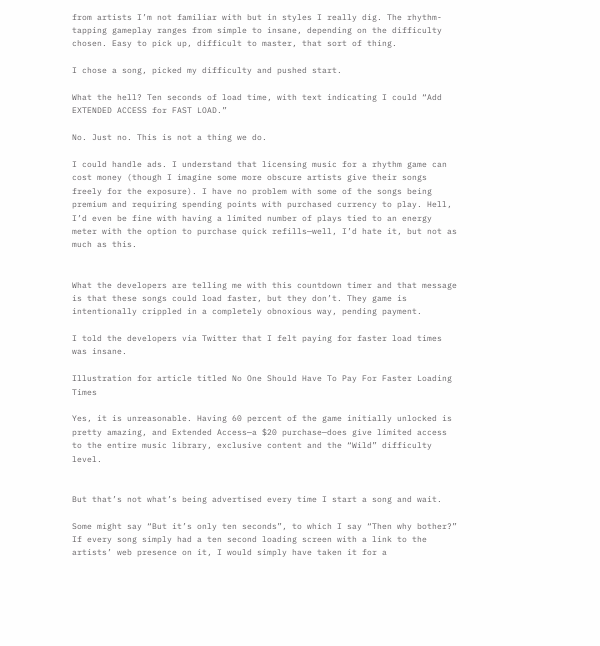from artists I’m not familiar with but in styles I really dig. The rhythm-tapping gameplay ranges from simple to insane, depending on the difficulty chosen. Easy to pick up, difficult to master, that sort of thing.

I chose a song, picked my difficulty and pushed start.

What the hell? Ten seconds of load time, with text indicating I could “Add EXTENDED ACCESS for FAST LOAD.”

No. Just no. This is not a thing we do.

I could handle ads. I understand that licensing music for a rhythm game can cost money (though I imagine some more obscure artists give their songs freely for the exposure). I have no problem with some of the songs being premium and requiring spending points with purchased currency to play. Hell, I’d even be fine with having a limited number of plays tied to an energy meter with the option to purchase quick refills—well, I’d hate it, but not as much as this.


What the developers are telling me with this countdown timer and that message is that these songs could load faster, but they don’t. They game is intentionally crippled in a completely obnoxious way, pending payment.

I told the developers via Twitter that I felt paying for faster load times was insane.

Illustration for article titled No One Should Have To Pay For Faster Loading Times

Yes, it is unreasonable. Having 60 percent of the game initially unlocked is pretty amazing, and Extended Access—a $20 purchase—does give limited access to the entire music library, exclusive content and the “Wild” difficulty level.


But that’s not what’s being advertised every time I start a song and wait.

Some might say “But it’s only ten seconds”, to which I say “Then why bother?” If every song simply had a ten second loading screen with a link to the artists’ web presence on it, I would simply have taken it for a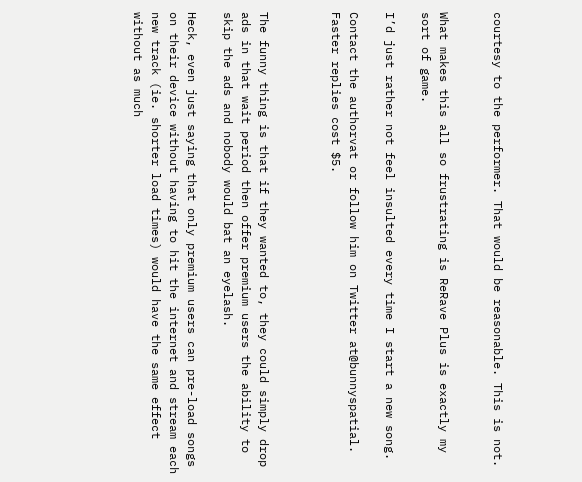courtesy to the performer. That would be reasonable. This is not.


What makes this all so frustrating is ReRave Plus is exactly my sort of game.

I’d just rather not feel insulted every time I start a new song.

Contact the authorvat or follow him on Twitter at@bunnyspatial. Faster replies cost $5.



The funny thing is that if they wanted to, they could simply drop ads in that wait period then offer premium users the ability to skip the ads and nobody would bat an eyelash.

Heck, even just saying that only premium users can pre-load songs on their device without having to hit the internet and stream each new track (ie. shorter load times) would have the same effect without as much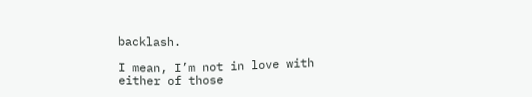backlash.

I mean, I’m not in love with either of those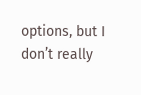options, but I don’t really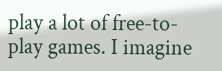play a lot of free-to-play games. I imagine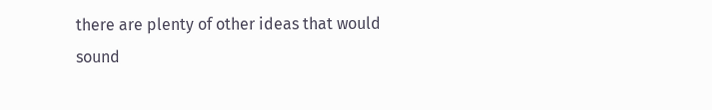there are plenty of other ideas that would sound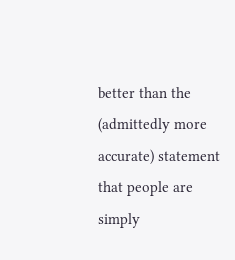better than the (admittedly more accurate) statement that people are simply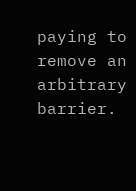paying to remove an arbitrary barrier.